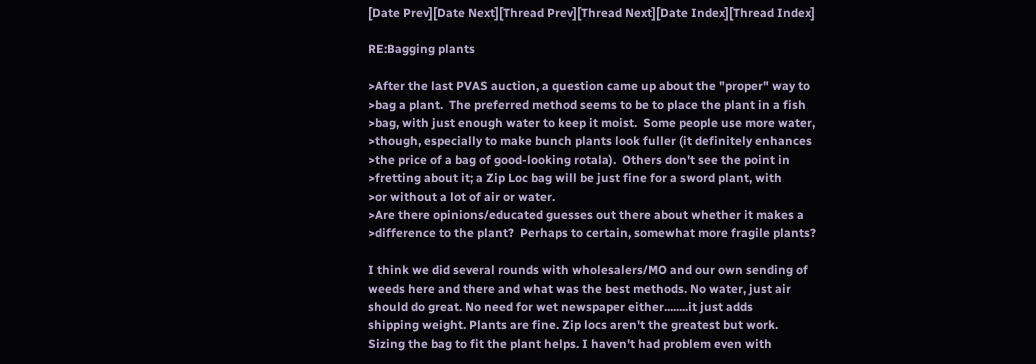[Date Prev][Date Next][Thread Prev][Thread Next][Date Index][Thread Index]

RE:Bagging plants

>After the last PVAS auction, a question came up about the "proper" way to
>bag a plant.  The preferred method seems to be to place the plant in a fish
>bag, with just enough water to keep it moist.  Some people use more water,
>though, especially to make bunch plants look fuller (it definitely enhances
>the price of a bag of good-looking rotala).  Others don't see the point in
>fretting about it; a Zip Loc bag will be just fine for a sword plant, with
>or without a lot of air or water.
>Are there opinions/educated guesses out there about whether it makes a
>difference to the plant?  Perhaps to certain, somewhat more fragile plants?

I think we did several rounds with wholesalers/MO and our own sending of
weeds here and there and what was the best methods. No water, just air
should do great. No need for wet newspaper either........it just adds
shipping weight. Plants are fine. Zip locs aren't the greatest but work.
Sizing the bag to fit the plant helps. I haven't had problem even with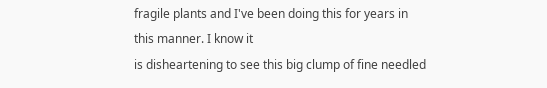fragile plants and I've been doing this for years in this manner. I know it
is disheartening to see this big clump of fine needled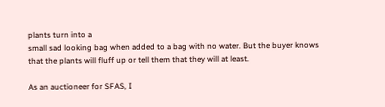plants turn into a
small sad looking bag when added to a bag with no water. But the buyer knows
that the plants will fluff up or tell them that they will at least.

As an auctioneer for SFAS, I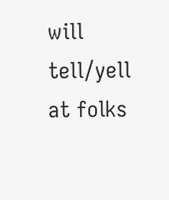will tell/yell at folks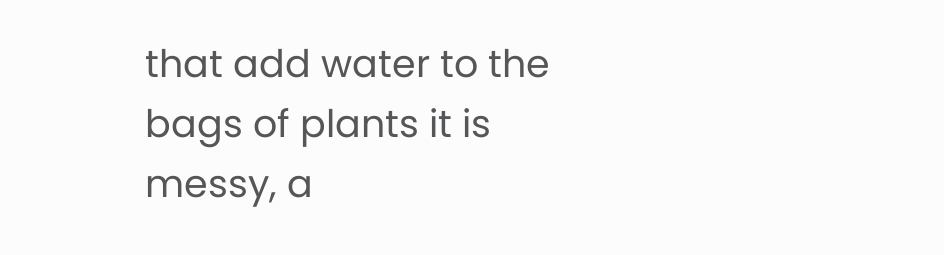that add water to the
bags of plants it is messy, a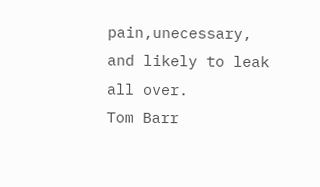pain,unecessary, and likely to leak all over.
Tom Barr